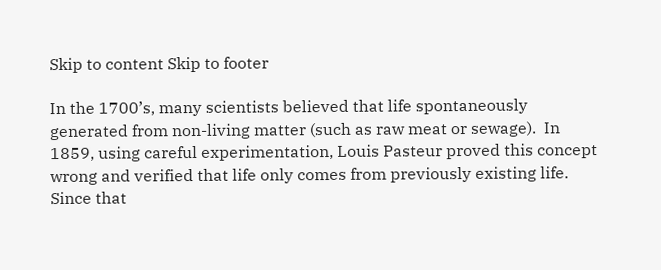Skip to content Skip to footer

In the 1700’s, many scientists believed that life spontaneously generated from non-living matter (such as raw meat or sewage).  In 1859, using careful experimentation, Louis Pasteur proved this concept wrong and verified that life only comes from previously existing life.  Since that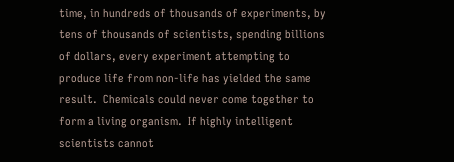time, in hundreds of thousands of experiments, by tens of thousands of scientists, spending billions of dollars, every experiment attempting to produce life from non-life has yielded the same result.  Chemicals could never come together to form a living organism.  If highly intelligent scientists cannot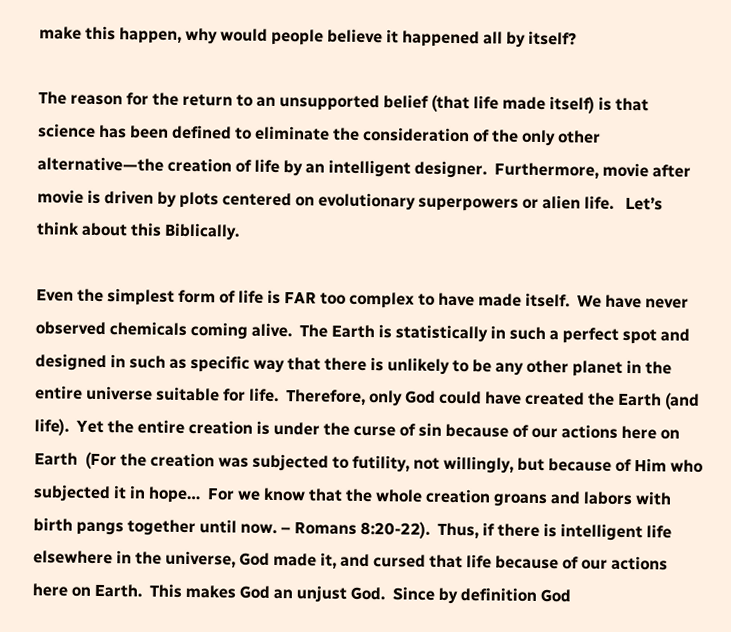make this happen, why would people believe it happened all by itself?

The reason for the return to an unsupported belief (that life made itself) is that science has been defined to eliminate the consideration of the only other alternative—the creation of life by an intelligent designer.  Furthermore, movie after movie is driven by plots centered on evolutionary superpowers or alien life.   Let’s think about this Biblically.

Even the simplest form of life is FAR too complex to have made itself.  We have never observed chemicals coming alive.  The Earth is statistically in such a perfect spot and designed in such as specific way that there is unlikely to be any other planet in the entire universe suitable for life.  Therefore, only God could have created the Earth (and life).  Yet the entire creation is under the curse of sin because of our actions here on Earth  (For the creation was subjected to futility, not willingly, but because of Him who subjected it in hope…  For we know that the whole creation groans and labors with birth pangs together until now. – Romans 8:20-22).  Thus, if there is intelligent life elsewhere in the universe, God made it, and cursed that life because of our actions here on Earth.  This makes God an unjust God.  Since by definition God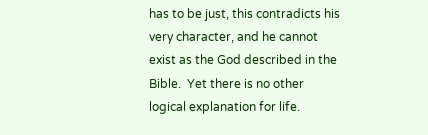has to be just, this contradicts his very character, and he cannot exist as the God described in the Bible.  Yet there is no other logical explanation for life.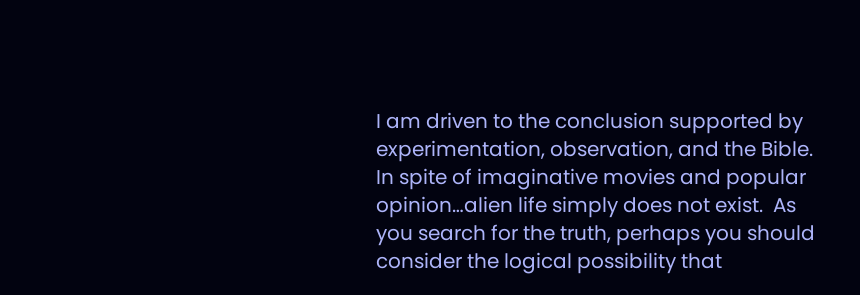I am driven to the conclusion supported by experimentation, observation, and the Bible.  In spite of imaginative movies and popular opinion…alien life simply does not exist.  As you search for the truth, perhaps you should consider the logical possibility that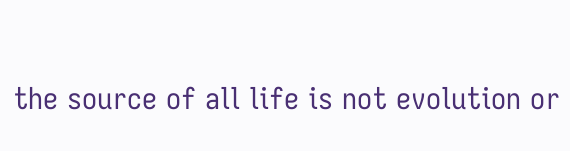the source of all life is not evolution or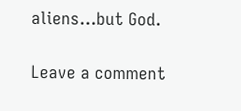aliens…but God.

Leave a comment